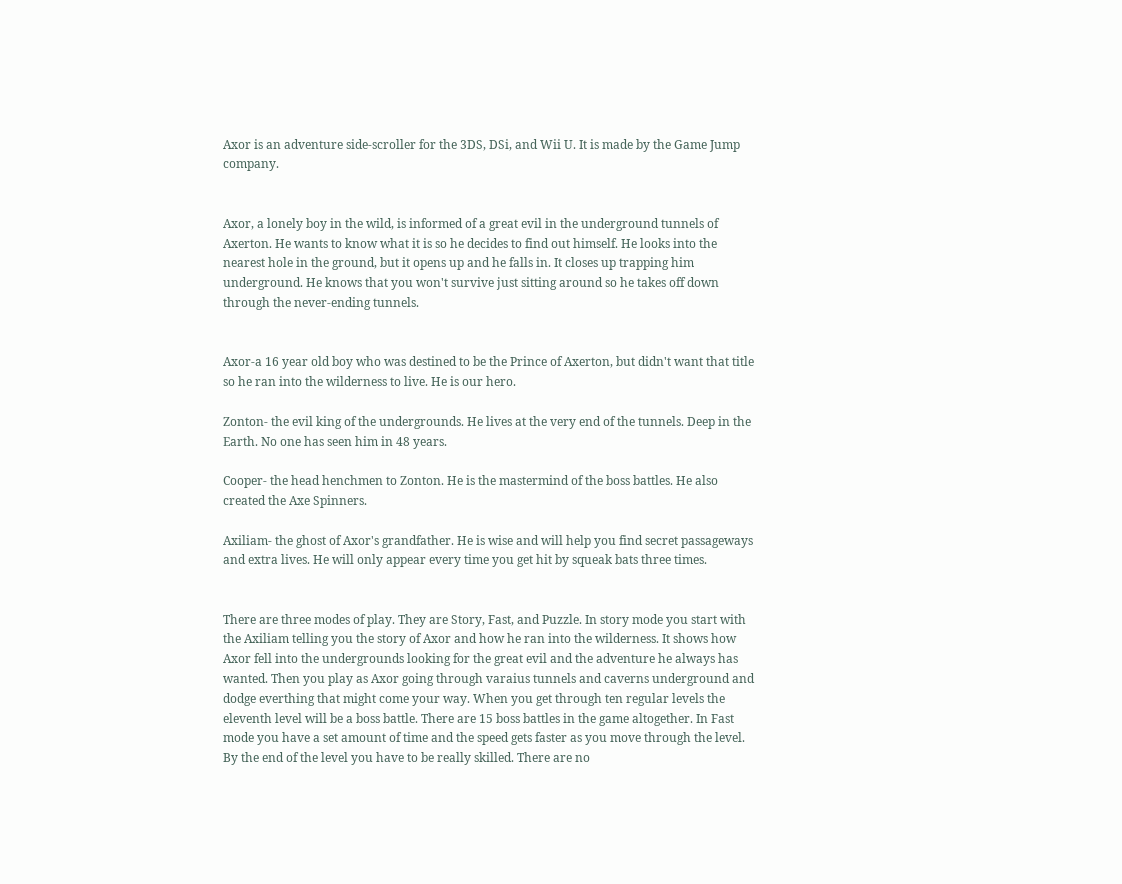Axor is an adventure side-scroller for the 3DS, DSi, and Wii U. It is made by the Game Jump company.


Axor, a lonely boy in the wild, is informed of a great evil in the underground tunnels of Axerton. He wants to know what it is so he decides to find out himself. He looks into the nearest hole in the ground, but it opens up and he falls in. It closes up trapping him underground. He knows that you won't survive just sitting around so he takes off down through the never-ending tunnels.


Axor-a 16 year old boy who was destined to be the Prince of Axerton, but didn't want that title so he ran into the wilderness to live. He is our hero.

Zonton- the evil king of the undergrounds. He lives at the very end of the tunnels. Deep in the Earth. No one has seen him in 48 years.

Cooper- the head henchmen to Zonton. He is the mastermind of the boss battles. He also created the Axe Spinners.

Axiliam- the ghost of Axor's grandfather. He is wise and will help you find secret passageways and extra lives. He will only appear every time you get hit by squeak bats three times.


There are three modes of play. They are Story, Fast, and Puzzle. In story mode you start with the Axiliam telling you the story of Axor and how he ran into the wilderness. It shows how Axor fell into the undergrounds looking for the great evil and the adventure he always has wanted. Then you play as Axor going through varaius tunnels and caverns underground and dodge everthing that might come your way. When you get through ten regular levels the eleventh level will be a boss battle. There are 15 boss battles in the game altogether. In Fast mode you have a set amount of time and the speed gets faster as you move through the level. By the end of the level you have to be really skilled. There are no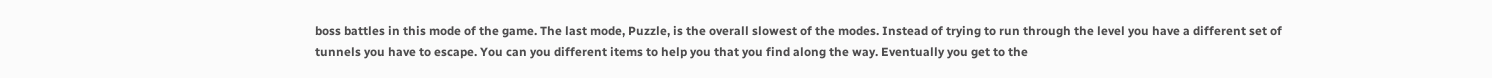boss battles in this mode of the game. The last mode, Puzzle, is the overall slowest of the modes. Instead of trying to run through the level you have a different set of tunnels you have to escape. You can you different items to help you that you find along the way. Eventually you get to the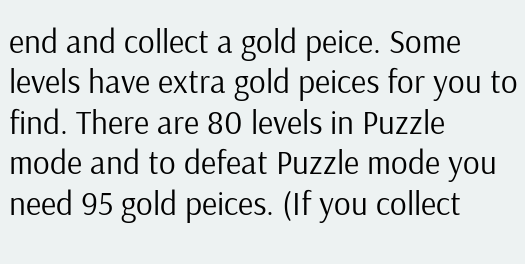end and collect a gold peice. Some levels have extra gold peices for you to find. There are 80 levels in Puzzle mode and to defeat Puzzle mode you need 95 gold peices. (If you collect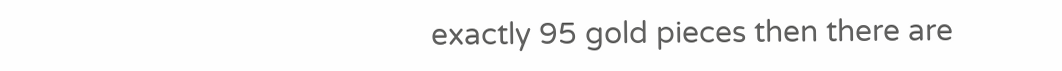exactly 95 gold pieces then there are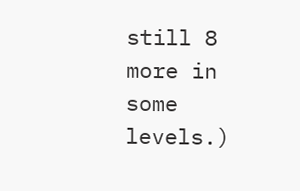still 8 more in some levels.)